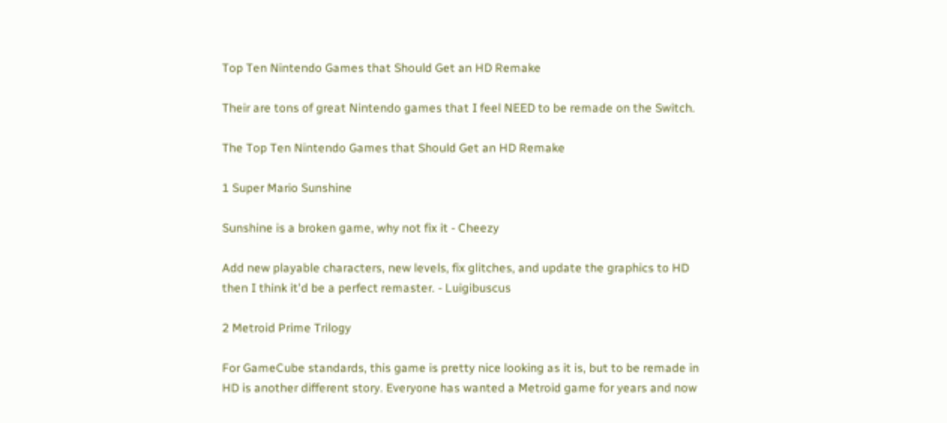Top Ten Nintendo Games that Should Get an HD Remake

Their are tons of great Nintendo games that I feel NEED to be remade on the Switch.

The Top Ten Nintendo Games that Should Get an HD Remake

1 Super Mario Sunshine

Sunshine is a broken game, why not fix it - Cheezy

Add new playable characters, new levels, fix glitches, and update the graphics to HD then I think it'd be a perfect remaster. - Luigibuscus

2 Metroid Prime Trilogy

For GameCube standards, this game is pretty nice looking as it is, but to be remade in HD is another different story. Everyone has wanted a Metroid game for years and now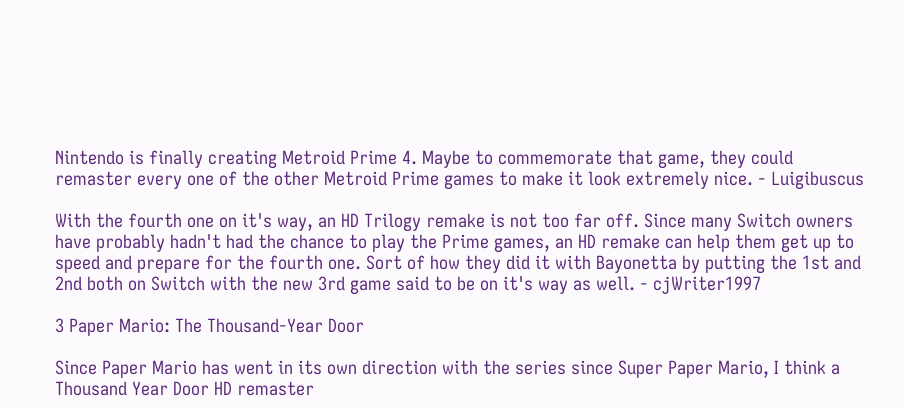Nintendo is finally creating Metroid Prime 4. Maybe to commemorate that game, they could remaster every one of the other Metroid Prime games to make it look extremely nice. - Luigibuscus

With the fourth one on it's way, an HD Trilogy remake is not too far off. Since many Switch owners have probably hadn't had the chance to play the Prime games, an HD remake can help them get up to speed and prepare for the fourth one. Sort of how they did it with Bayonetta by putting the 1st and 2nd both on Switch with the new 3rd game said to be on it's way as well. - cjWriter1997

3 Paper Mario: The Thousand-Year Door

Since Paper Mario has went in its own direction with the series since Super Paper Mario, I think a Thousand Year Door HD remaster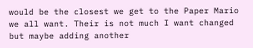would be the closest we get to the Paper Mario we all want. Their is not much I want changed but maybe adding another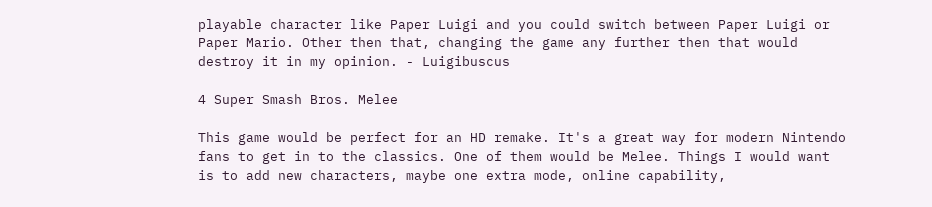playable character like Paper Luigi and you could switch between Paper Luigi or Paper Mario. Other then that, changing the game any further then that would destroy it in my opinion. - Luigibuscus

4 Super Smash Bros. Melee

This game would be perfect for an HD remake. It's a great way for modern Nintendo fans to get in to the classics. One of them would be Melee. Things I would want is to add new characters, maybe one extra mode, online capability,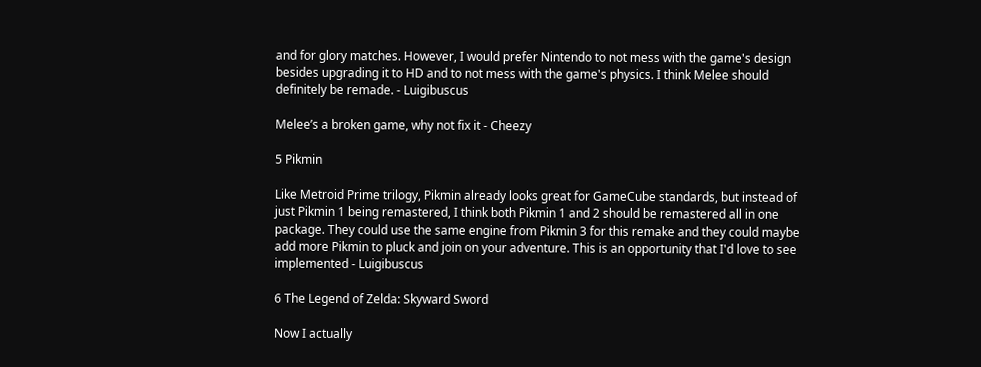and for glory matches. However, I would prefer Nintendo to not mess with the game's design besides upgrading it to HD and to not mess with the game's physics. I think Melee should definitely be remade. - Luigibuscus

Melee’s a broken game, why not fix it - Cheezy

5 Pikmin

Like Metroid Prime trilogy, Pikmin already looks great for GameCube standards, but instead of just Pikmin 1 being remastered, I think both Pikmin 1 and 2 should be remastered all in one package. They could use the same engine from Pikmin 3 for this remake and they could maybe add more Pikmin to pluck and join on your adventure. This is an opportunity that I'd love to see implemented - Luigibuscus

6 The Legend of Zelda: Skyward Sword

Now I actually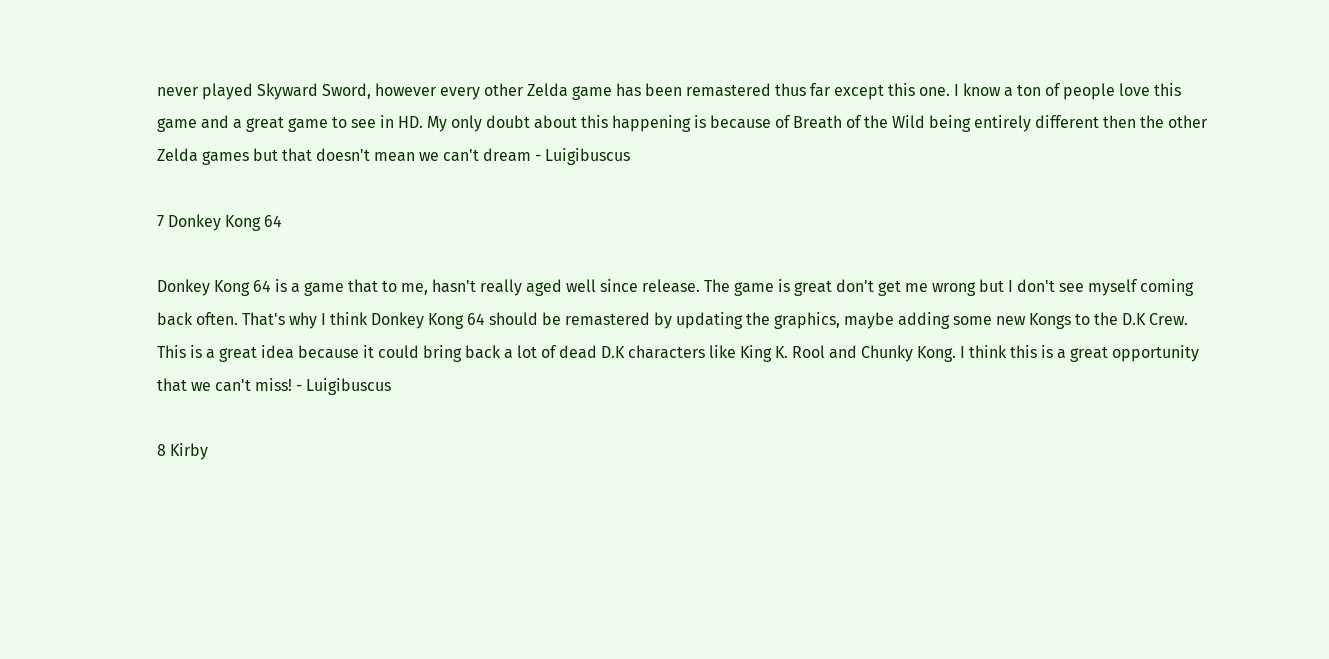never played Skyward Sword, however every other Zelda game has been remastered thus far except this one. I know a ton of people love this game and a great game to see in HD. My only doubt about this happening is because of Breath of the Wild being entirely different then the other Zelda games but that doesn't mean we can't dream - Luigibuscus

7 Donkey Kong 64

Donkey Kong 64 is a game that to me, hasn't really aged well since release. The game is great don't get me wrong but I don't see myself coming back often. That's why I think Donkey Kong 64 should be remastered by updating the graphics, maybe adding some new Kongs to the D.K Crew. This is a great idea because it could bring back a lot of dead D.K characters like King K. Rool and Chunky Kong. I think this is a great opportunity that we can't miss! - Luigibuscus

8 Kirby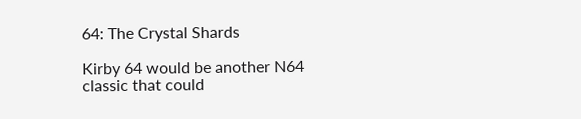64: The Crystal Shards

Kirby 64 would be another N64 classic that could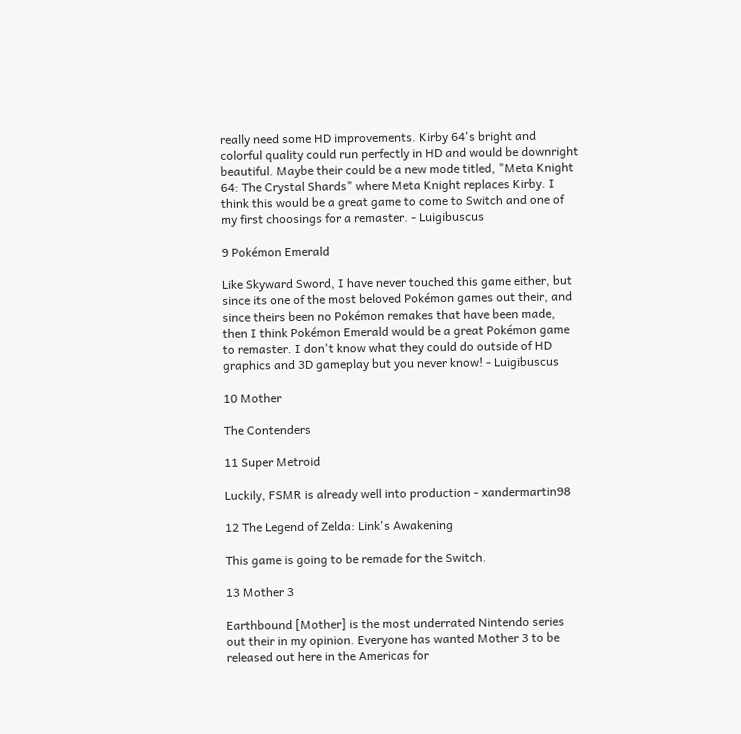really need some HD improvements. Kirby 64's bright and colorful quality could run perfectly in HD and would be downright beautiful. Maybe their could be a new mode titled, "Meta Knight 64: The Crystal Shards" where Meta Knight replaces Kirby. I think this would be a great game to come to Switch and one of my first choosings for a remaster. - Luigibuscus

9 Pokémon Emerald

Like Skyward Sword, I have never touched this game either, but since its one of the most beloved Pokémon games out their, and since theirs been no Pokémon remakes that have been made, then I think Pokémon Emerald would be a great Pokémon game to remaster. I don't know what they could do outside of HD graphics and 3D gameplay but you never know! - Luigibuscus

10 Mother

The Contenders

11 Super Metroid

Luckily, FSMR is already well into production - xandermartin98

12 The Legend of Zelda: Link's Awakening

This game is going to be remade for the Switch.

13 Mother 3

Earthbound [Mother] is the most underrated Nintendo series out their in my opinion. Everyone has wanted Mother 3 to be released out here in the Americas for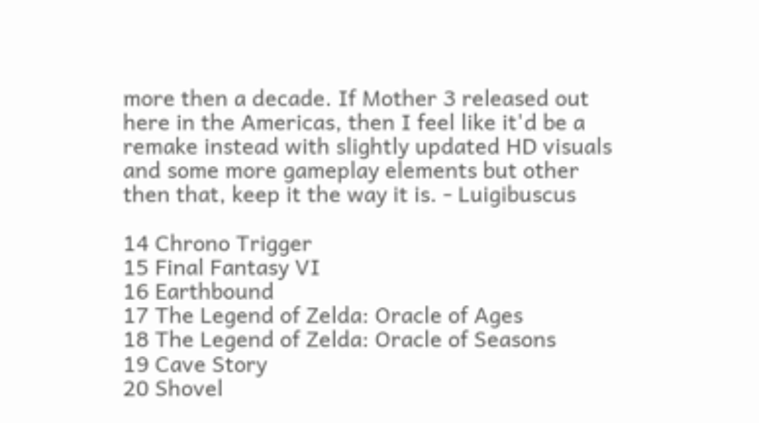more then a decade. If Mother 3 released out here in the Americas, then I feel like it'd be a remake instead with slightly updated HD visuals and some more gameplay elements but other then that, keep it the way it is. - Luigibuscus

14 Chrono Trigger
15 Final Fantasy VI
16 Earthbound
17 The Legend of Zelda: Oracle of Ages
18 The Legend of Zelda: Oracle of Seasons
19 Cave Story
20 Shovel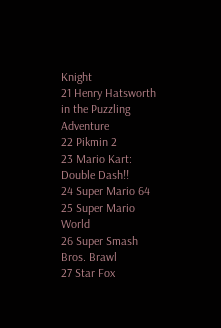Knight
21 Henry Hatsworth in the Puzzling Adventure
22 Pikmin 2
23 Mario Kart: Double Dash!!
24 Super Mario 64
25 Super Mario World
26 Super Smash Bros. Brawl
27 Star Fox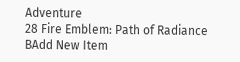Adventure
28 Fire Emblem: Path of Radiance
BAdd New Item